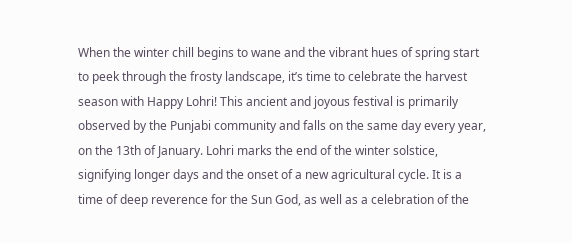When the winter chill begins to wane and the vibrant hues of spring start to peek through the frosty landscape, it’s time to celebrate the harvest season with Happy Lohri! This ancient and joyous festival is primarily observed by the Punjabi community and falls on the same day every year, on the 13th of January. Lohri marks the end of the winter solstice, signifying longer days and the onset of a new agricultural cycle. It is a time of deep reverence for the Sun God, as well as a celebration of the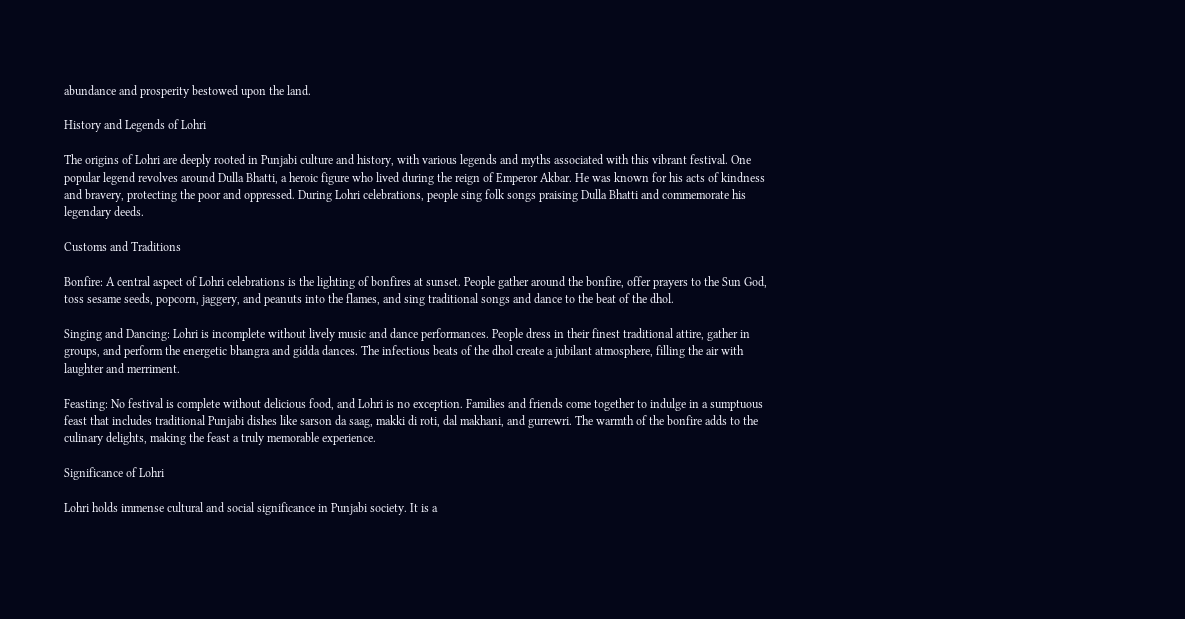abundance and prosperity bestowed upon the land.

History and Legends of Lohri

The origins of Lohri are deeply rooted in Punjabi culture and history, with various legends and myths associated with this vibrant festival. One popular legend revolves around Dulla Bhatti, a heroic figure who lived during the reign of Emperor Akbar. He was known for his acts of kindness and bravery, protecting the poor and oppressed. During Lohri celebrations, people sing folk songs praising Dulla Bhatti and commemorate his legendary deeds.

Customs and Traditions

Bonfire: A central aspect of Lohri celebrations is the lighting of bonfires at sunset. People gather around the bonfire, offer prayers to the Sun God, toss sesame seeds, popcorn, jaggery, and peanuts into the flames, and sing traditional songs and dance to the beat of the dhol.

Singing and Dancing: Lohri is incomplete without lively music and dance performances. People dress in their finest traditional attire, gather in groups, and perform the energetic bhangra and gidda dances. The infectious beats of the dhol create a jubilant atmosphere, filling the air with laughter and merriment.

Feasting: No festival is complete without delicious food, and Lohri is no exception. Families and friends come together to indulge in a sumptuous feast that includes traditional Punjabi dishes like sarson da saag, makki di roti, dal makhani, and gurrewri. The warmth of the bonfire adds to the culinary delights, making the feast a truly memorable experience.

Significance of Lohri

Lohri holds immense cultural and social significance in Punjabi society. It is a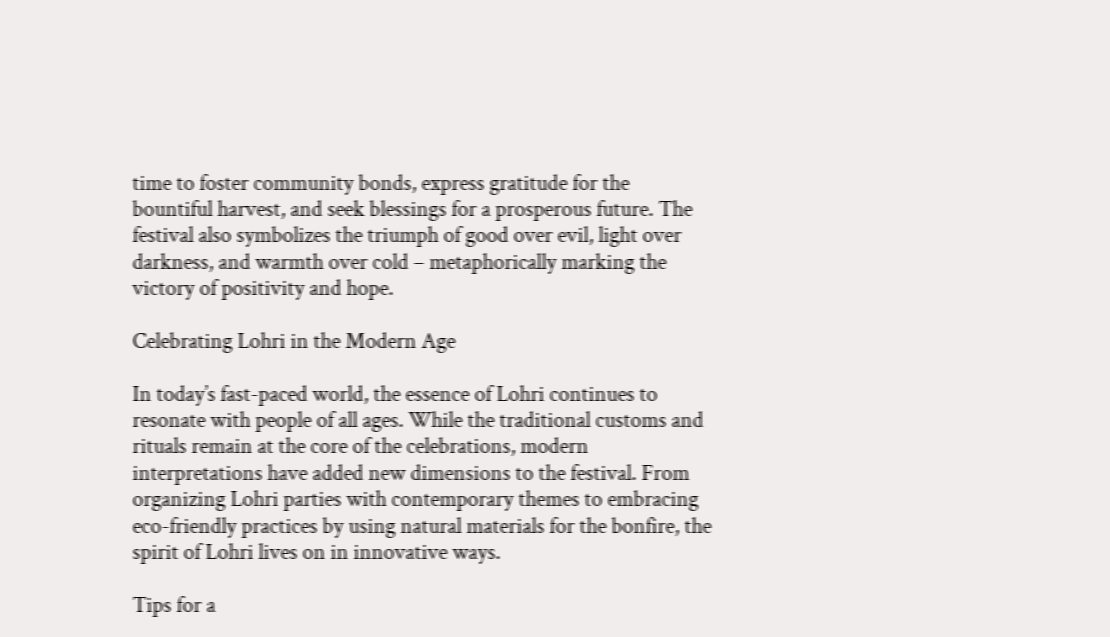time to foster community bonds, express gratitude for the bountiful harvest, and seek blessings for a prosperous future. The festival also symbolizes the triumph of good over evil, light over darkness, and warmth over cold – metaphorically marking the victory of positivity and hope.

Celebrating Lohri in the Modern Age

In today’s fast-paced world, the essence of Lohri continues to resonate with people of all ages. While the traditional customs and rituals remain at the core of the celebrations, modern interpretations have added new dimensions to the festival. From organizing Lohri parties with contemporary themes to embracing eco-friendly practices by using natural materials for the bonfire, the spirit of Lohri lives on in innovative ways.

Tips for a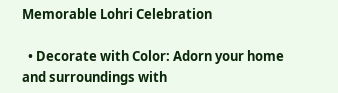Memorable Lohri Celebration

  • Decorate with Color: Adorn your home and surroundings with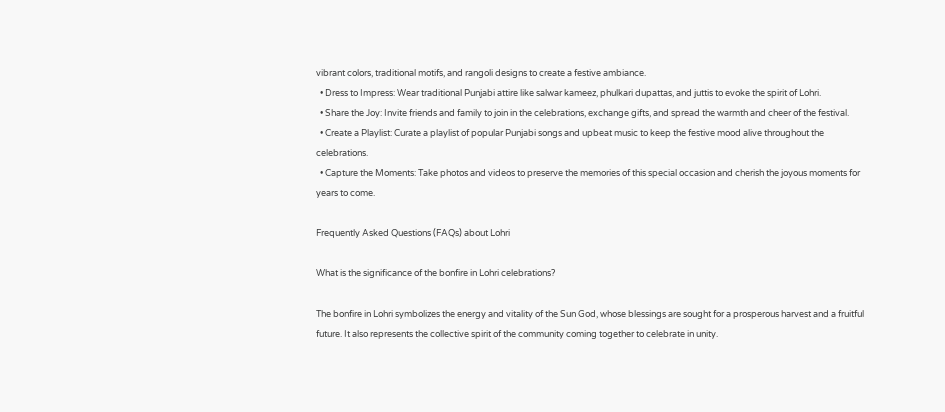vibrant colors, traditional motifs, and rangoli designs to create a festive ambiance.
  • Dress to Impress: Wear traditional Punjabi attire like salwar kameez, phulkari dupattas, and juttis to evoke the spirit of Lohri.
  • Share the Joy: Invite friends and family to join in the celebrations, exchange gifts, and spread the warmth and cheer of the festival.
  • Create a Playlist: Curate a playlist of popular Punjabi songs and upbeat music to keep the festive mood alive throughout the celebrations.
  • Capture the Moments: Take photos and videos to preserve the memories of this special occasion and cherish the joyous moments for years to come.

Frequently Asked Questions (FAQs) about Lohri

What is the significance of the bonfire in Lohri celebrations?

The bonfire in Lohri symbolizes the energy and vitality of the Sun God, whose blessings are sought for a prosperous harvest and a fruitful future. It also represents the collective spirit of the community coming together to celebrate in unity.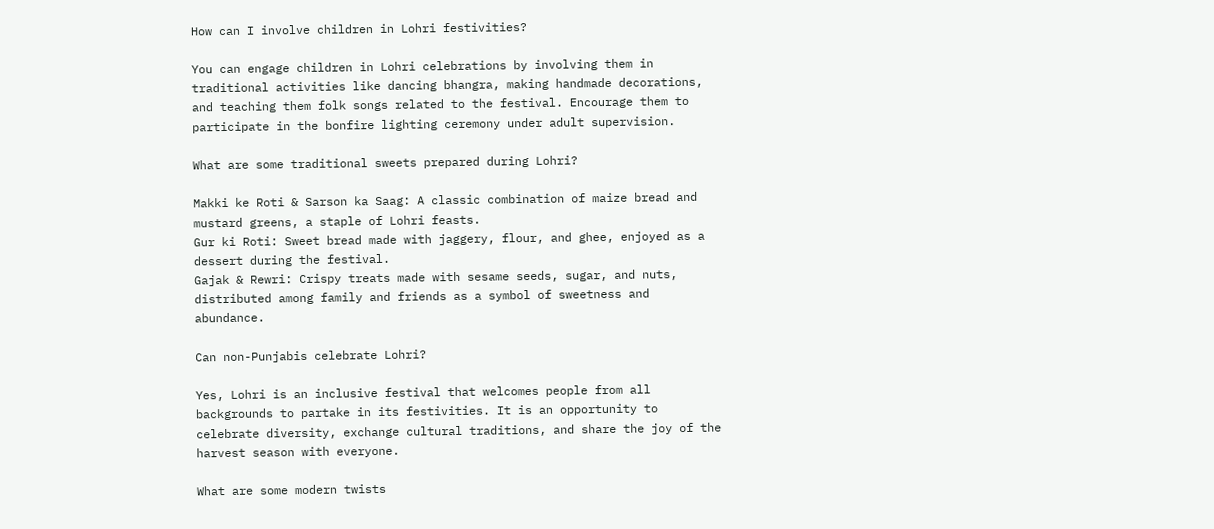How can I involve children in Lohri festivities?

You can engage children in Lohri celebrations by involving them in traditional activities like dancing bhangra, making handmade decorations, and teaching them folk songs related to the festival. Encourage them to participate in the bonfire lighting ceremony under adult supervision.

What are some traditional sweets prepared during Lohri?

Makki ke Roti & Sarson ka Saag: A classic combination of maize bread and mustard greens, a staple of Lohri feasts.
Gur ki Roti: Sweet bread made with jaggery, flour, and ghee, enjoyed as a dessert during the festival.
Gajak & Rewri: Crispy treats made with sesame seeds, sugar, and nuts, distributed among family and friends as a symbol of sweetness and abundance.

Can non-Punjabis celebrate Lohri?

Yes, Lohri is an inclusive festival that welcomes people from all backgrounds to partake in its festivities. It is an opportunity to celebrate diversity, exchange cultural traditions, and share the joy of the harvest season with everyone.

What are some modern twists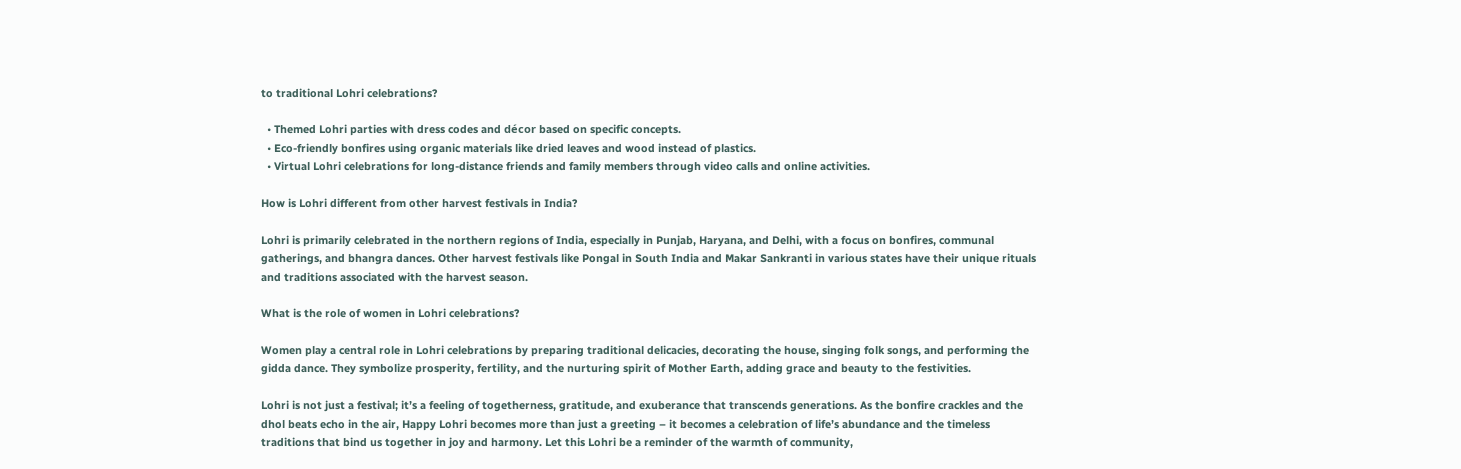to traditional Lohri celebrations?

  • Themed Lohri parties with dress codes and décor based on specific concepts.
  • Eco-friendly bonfires using organic materials like dried leaves and wood instead of plastics.
  • Virtual Lohri celebrations for long-distance friends and family members through video calls and online activities.

How is Lohri different from other harvest festivals in India?

Lohri is primarily celebrated in the northern regions of India, especially in Punjab, Haryana, and Delhi, with a focus on bonfires, communal gatherings, and bhangra dances. Other harvest festivals like Pongal in South India and Makar Sankranti in various states have their unique rituals and traditions associated with the harvest season.

What is the role of women in Lohri celebrations?

Women play a central role in Lohri celebrations by preparing traditional delicacies, decorating the house, singing folk songs, and performing the gidda dance. They symbolize prosperity, fertility, and the nurturing spirit of Mother Earth, adding grace and beauty to the festivities.

Lohri is not just a festival; it’s a feeling of togetherness, gratitude, and exuberance that transcends generations. As the bonfire crackles and the dhol beats echo in the air, Happy Lohri becomes more than just a greeting – it becomes a celebration of life’s abundance and the timeless traditions that bind us together in joy and harmony. Let this Lohri be a reminder of the warmth of community,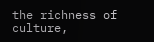the richness of culture,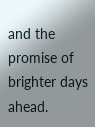and the promise of brighter days ahead.